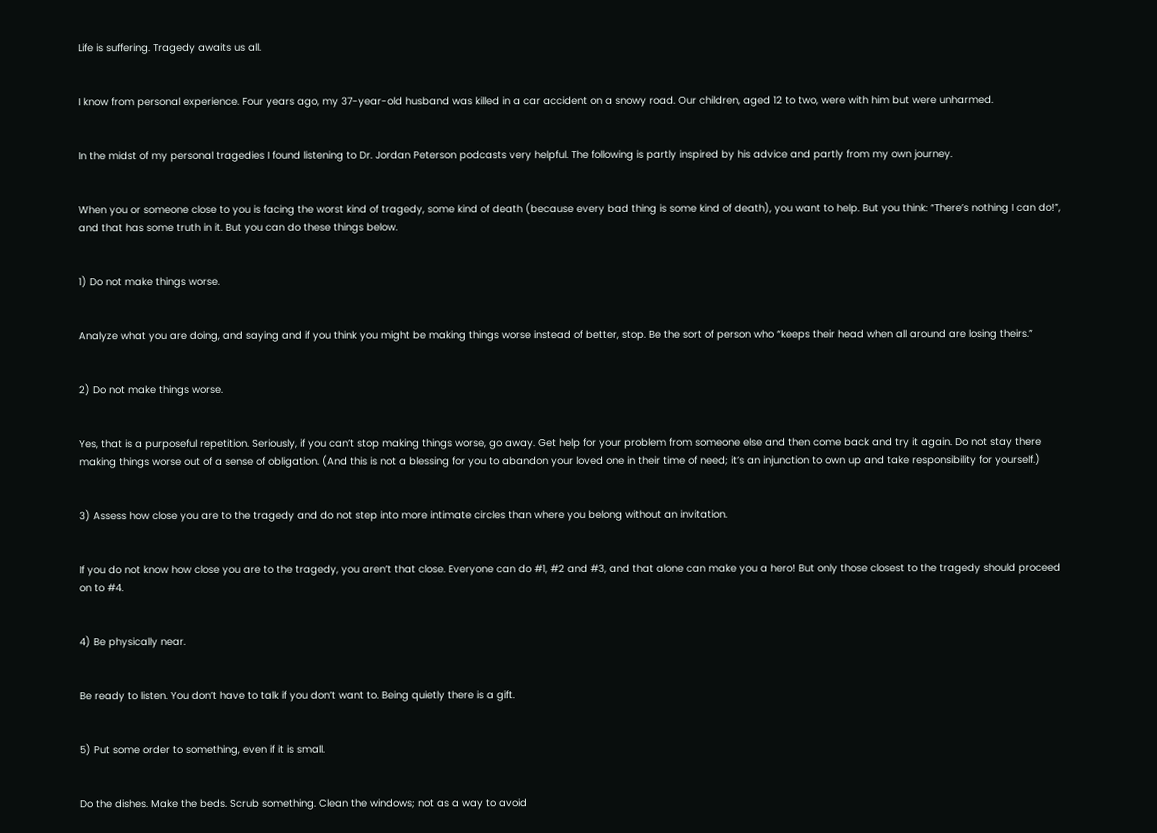Life is suffering. Tragedy awaits us all.


I know from personal experience. Four years ago, my 37-year-old husband was killed in a car accident on a snowy road. Our children, aged 12 to two, were with him but were unharmed.


In the midst of my personal tragedies I found listening to Dr. Jordan Peterson podcasts very helpful. The following is partly inspired by his advice and partly from my own journey.


When you or someone close to you is facing the worst kind of tragedy, some kind of death (because every bad thing is some kind of death), you want to help. But you think: “There’s nothing I can do!”, and that has some truth in it. But you can do these things below.


1) Do not make things worse.


Analyze what you are doing, and saying and if you think you might be making things worse instead of better, stop. Be the sort of person who “keeps their head when all around are losing theirs.”


2) Do not make things worse.


Yes, that is a purposeful repetition. Seriously, if you can’t stop making things worse, go away. Get help for your problem from someone else and then come back and try it again. Do not stay there making things worse out of a sense of obligation. (And this is not a blessing for you to abandon your loved one in their time of need; it’s an injunction to own up and take responsibility for yourself.)


3) Assess how close you are to the tragedy and do not step into more intimate circles than where you belong without an invitation.


If you do not know how close you are to the tragedy, you aren’t that close. Everyone can do #1, #2 and #3, and that alone can make you a hero! But only those closest to the tragedy should proceed on to #4.


4) Be physically near.


Be ready to listen. You don’t have to talk if you don’t want to. Being quietly there is a gift.


5) Put some order to something, even if it is small.


Do the dishes. Make the beds. Scrub something. Clean the windows; not as a way to avoid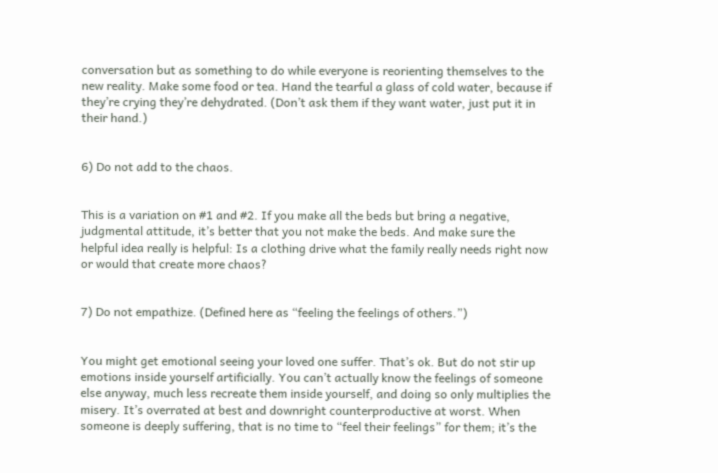conversation but as something to do while everyone is reorienting themselves to the new reality. Make some food or tea. Hand the tearful a glass of cold water, because if they’re crying they’re dehydrated. (Don’t ask them if they want water, just put it in their hand.)


6) Do not add to the chaos.


This is a variation on #1 and #2. If you make all the beds but bring a negative, judgmental attitude, it’s better that you not make the beds. And make sure the helpful idea really is helpful: Is a clothing drive what the family really needs right now or would that create more chaos?


7) Do not empathize. (Defined here as “feeling the feelings of others.”)


You might get emotional seeing your loved one suffer. That’s ok. But do not stir up emotions inside yourself artificially. You can’t actually know the feelings of someone else anyway, much less recreate them inside yourself, and doing so only multiplies the misery. It’s overrated at best and downright counterproductive at worst. When someone is deeply suffering, that is no time to “feel their feelings” for them; it’s the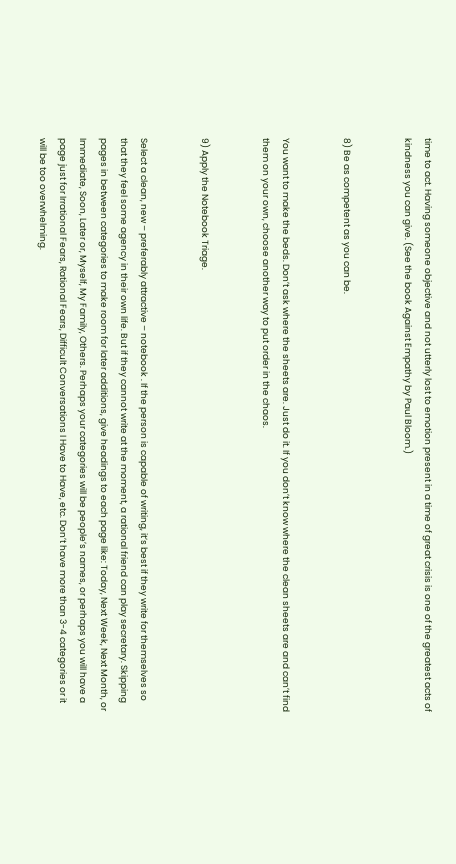time to act. Having someone objective and not utterly lost to emotion present in a time of great crisis is one of the greatest acts of kindness you can give. (See the book Against Empathy by Paul Bloom.)


8) Be as competent as you can be.


You want to make the beds. Don’t ask where the sheets are. Just do it. If you don’t know where the clean sheets are and can’t find them on your own, choose another way to put order in the chaos.


9) Apply the Notebook Triage.


Select a clean, new – preferably attractive – notebook . If the person is capable of writing, it’s best if they write for themselves so that they feel some agency in their own life. But if they cannot write at the moment, a rational friend can play secretary. Skipping pages in between categories to make room for later additions, give headings to each page like: Today, Next Week, Next Month, or Immediate, Soon, Later or, Myself, My Family, Others. Perhaps your categories will be people’s names, or perhaps you will have a page just for Irrational Fears, Rational Fears, Difficult Conversations I Have to Have, etc. Don’t have more than 3-4 categories or it will be too overwhelming.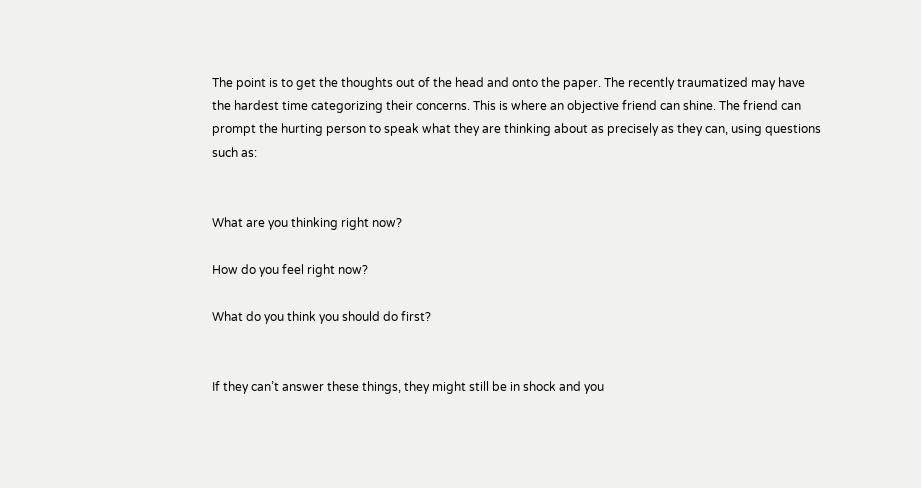The point is to get the thoughts out of the head and onto the paper. The recently traumatized may have the hardest time categorizing their concerns. This is where an objective friend can shine. The friend can prompt the hurting person to speak what they are thinking about as precisely as they can, using questions such as:


What are you thinking right now?

How do you feel right now?

What do you think you should do first?


If they can’t answer these things, they might still be in shock and you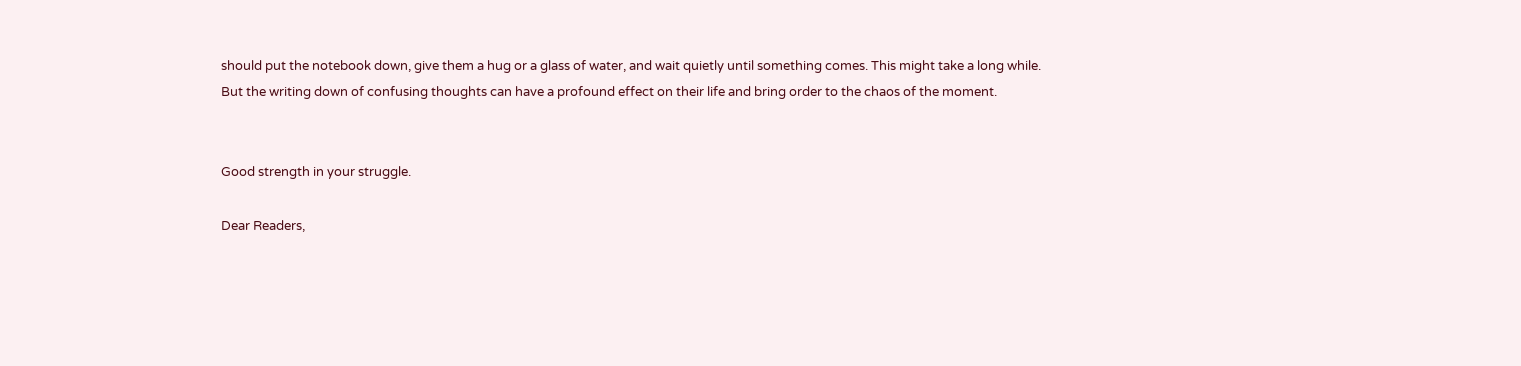should put the notebook down, give them a hug or a glass of water, and wait quietly until something comes. This might take a long while. But the writing down of confusing thoughts can have a profound effect on their life and bring order to the chaos of the moment.


Good strength in your struggle.

Dear Readers,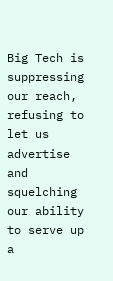Big Tech is suppressing our reach, refusing to let us advertise and squelching our ability to serve up a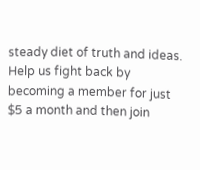steady diet of truth and ideas. Help us fight back by becoming a member for just $5 a month and then join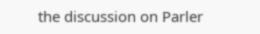the discussion on Parler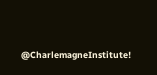@CharlemagneInstitute!